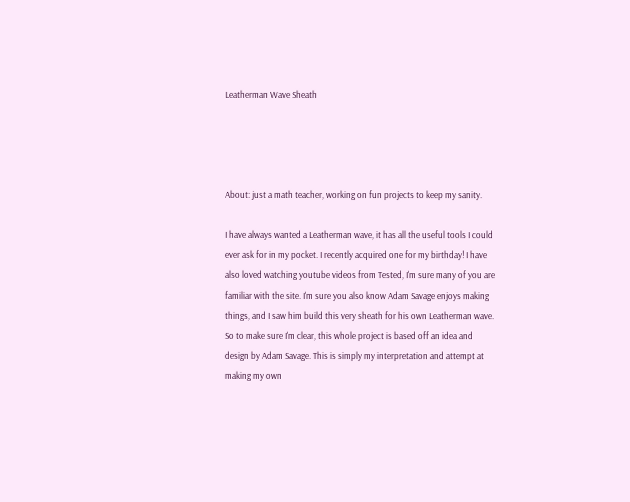Leatherman Wave Sheath




About: just a math teacher, working on fun projects to keep my sanity.

I have always wanted a Leatherman wave, it has all the useful tools I could ever ask for in my pocket. I recently acquired one for my birthday! I have also loved watching youtube videos from Tested, I'm sure many of you are familiar with the site. I'm sure you also know Adam Savage enjoys making things, and I saw him build this very sheath for his own Leatherman wave. So to make sure I'm clear, this whole project is based off an idea and design by Adam Savage. This is simply my interpretation and attempt at making my own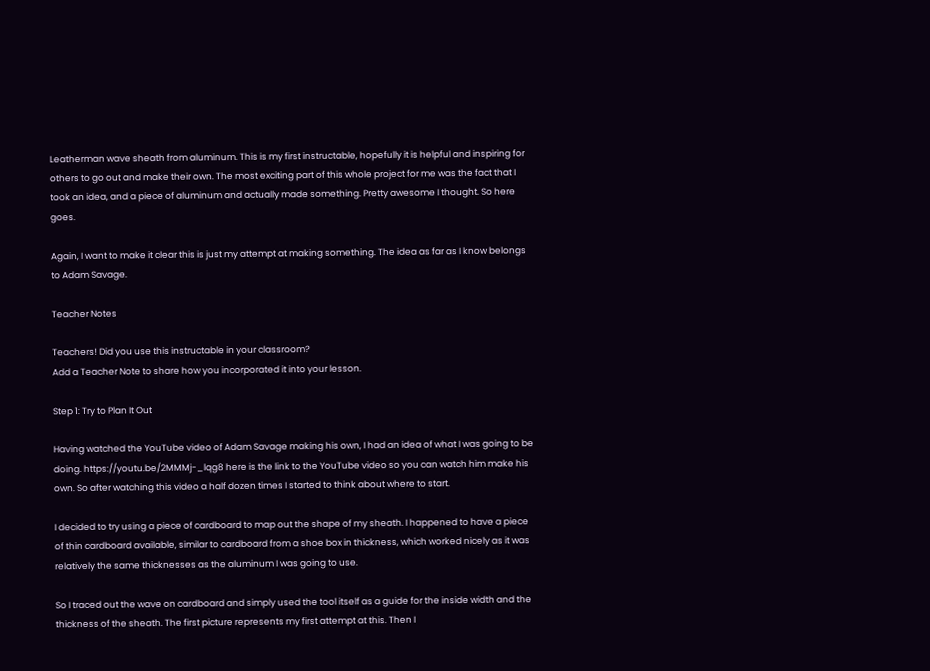Leatherman wave sheath from aluminum. This is my first instructable, hopefully it is helpful and inspiring for others to go out and make their own. The most exciting part of this whole project for me was the fact that I took an idea, and a piece of aluminum and actually made something. Pretty awesome I thought. So here goes.

Again, I want to make it clear this is just my attempt at making something. The idea as far as I know belongs to Adam Savage.

Teacher Notes

Teachers! Did you use this instructable in your classroom?
Add a Teacher Note to share how you incorporated it into your lesson.

Step 1: Try to Plan It Out

Having watched the YouTube video of Adam Savage making his own, I had an idea of what I was going to be doing. https://youtu.be/2MMMj-_lqg8 here is the link to the YouTube video so you can watch him make his own. So after watching this video a half dozen times I started to think about where to start.

I decided to try using a piece of cardboard to map out the shape of my sheath. I happened to have a piece of thin cardboard available, similar to cardboard from a shoe box in thickness, which worked nicely as it was relatively the same thicknesses as the aluminum I was going to use.

So I traced out the wave on cardboard and simply used the tool itself as a guide for the inside width and the thickness of the sheath. The first picture represents my first attempt at this. Then I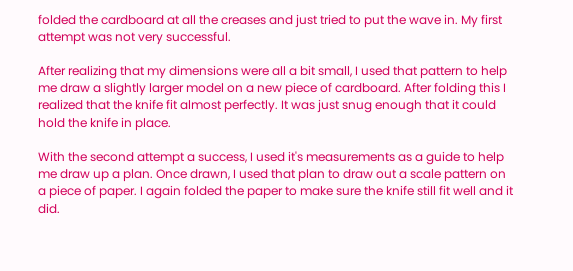folded the cardboard at all the creases and just tried to put the wave in. My first attempt was not very successful.

After realizing that my dimensions were all a bit small, I used that pattern to help me draw a slightly larger model on a new piece of cardboard. After folding this I realized that the knife fit almost perfectly. It was just snug enough that it could hold the knife in place.

With the second attempt a success, I used it's measurements as a guide to help me draw up a plan. Once drawn, I used that plan to draw out a scale pattern on a piece of paper. I again folded the paper to make sure the knife still fit well and it did.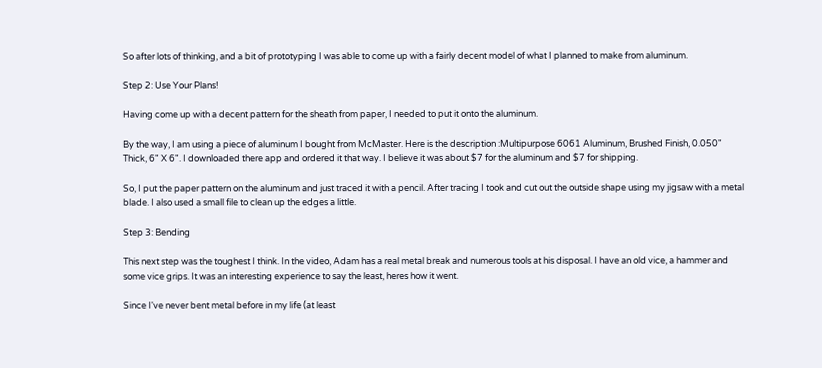So after lots of thinking, and a bit of prototyping I was able to come up with a fairly decent model of what I planned to make from aluminum.

Step 2: Use Your Plans!

Having come up with a decent pattern for the sheath from paper, I needed to put it onto the aluminum.

By the way, I am using a piece of aluminum I bought from McMaster. Here is the description :Multipurpose 6061 Aluminum, Brushed Finish, 0.050" Thick, 6" X 6". I downloaded there app and ordered it that way. I believe it was about $7 for the aluminum and $7 for shipping.

So, I put the paper pattern on the aluminum and just traced it with a pencil. After tracing I took and cut out the outside shape using my jigsaw with a metal blade. I also used a small file to clean up the edges a little.

Step 3: Bending

This next step was the toughest I think. In the video, Adam has a real metal break and numerous tools at his disposal. I have an old vice, a hammer and some vice grips. It was an interesting experience to say the least, heres how it went.

Since I've never bent metal before in my life (at least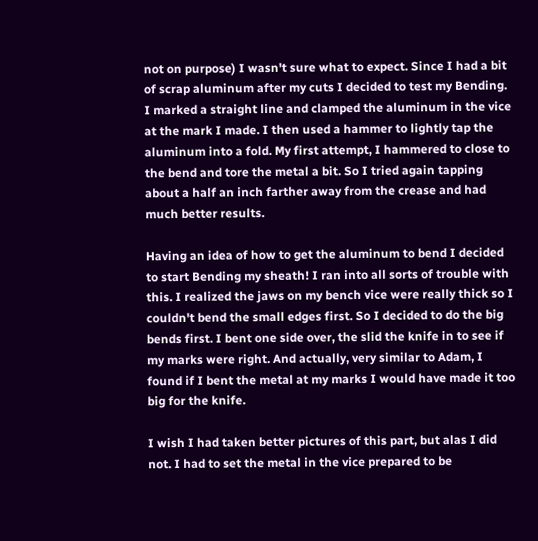not on purpose) I wasn't sure what to expect. Since I had a bit of scrap aluminum after my cuts I decided to test my Bending. I marked a straight line and clamped the aluminum in the vice at the mark I made. I then used a hammer to lightly tap the aluminum into a fold. My first attempt, I hammered to close to the bend and tore the metal a bit. So I tried again tapping about a half an inch farther away from the crease and had much better results.

Having an idea of how to get the aluminum to bend I decided to start Bending my sheath! I ran into all sorts of trouble with this. I realized the jaws on my bench vice were really thick so I couldn't bend the small edges first. So I decided to do the big bends first. I bent one side over, the slid the knife in to see if my marks were right. And actually, very similar to Adam, I found if I bent the metal at my marks I would have made it too big for the knife.

I wish I had taken better pictures of this part, but alas I did not. I had to set the metal in the vice prepared to be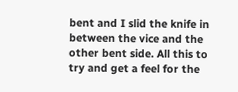bent and I slid the knife in between the vice and the other bent side. All this to try and get a feel for the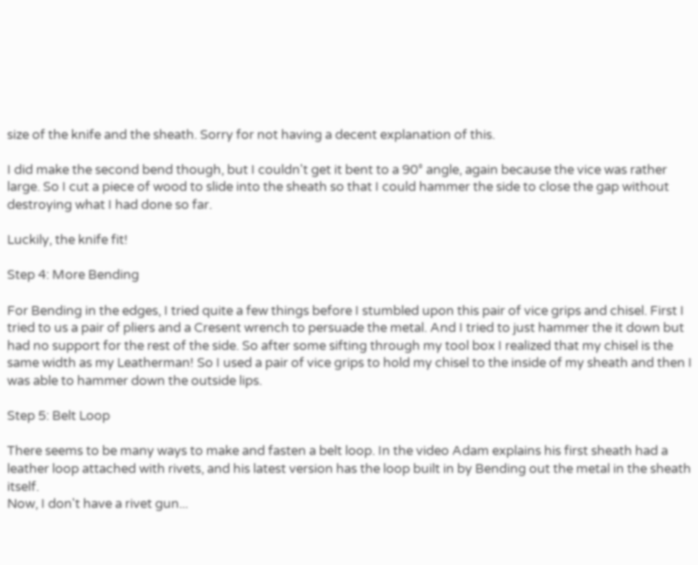size of the knife and the sheath. Sorry for not having a decent explanation of this.

I did make the second bend though, but I couldn't get it bent to a 90° angle, again because the vice was rather large. So I cut a piece of wood to slide into the sheath so that I could hammer the side to close the gap without destroying what I had done so far.

Luckily, the knife fit!

Step 4: More Bending

For Bending in the edges, I tried quite a few things before I stumbled upon this pair of vice grips and chisel. First I tried to us a pair of pliers and a Cresent wrench to persuade the metal. And I tried to just hammer the it down but had no support for the rest of the side. So after some sifting through my tool box I realized that my chisel is the same width as my Leatherman! So I used a pair of vice grips to hold my chisel to the inside of my sheath and then I was able to hammer down the outside lips.

Step 5: Belt Loop

There seems to be many ways to make and fasten a belt loop. In the video Adam explains his first sheath had a leather loop attached with rivets, and his latest version has the loop built in by Bending out the metal in the sheath itself.
Now, I don't have a rivet gun...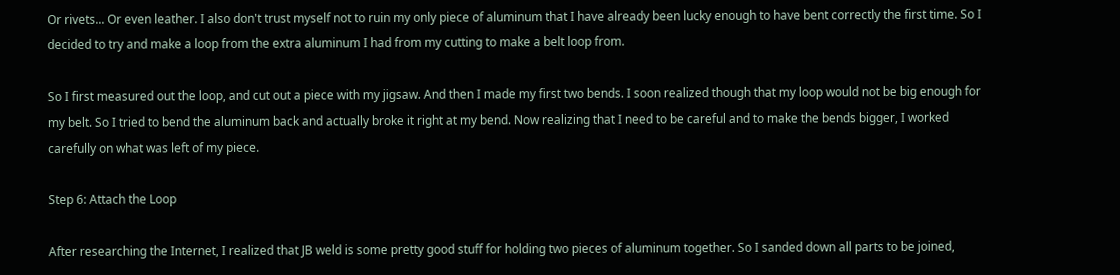Or rivets... Or even leather. I also don't trust myself not to ruin my only piece of aluminum that I have already been lucky enough to have bent correctly the first time. So I decided to try and make a loop from the extra aluminum I had from my cutting to make a belt loop from.

So I first measured out the loop, and cut out a piece with my jigsaw. And then I made my first two bends. I soon realized though that my loop would not be big enough for my belt. So I tried to bend the aluminum back and actually broke it right at my bend. Now realizing that I need to be careful and to make the bends bigger, I worked carefully on what was left of my piece.

Step 6: Attach the Loop

After researching the Internet, I realized that JB weld is some pretty good stuff for holding two pieces of aluminum together. So I sanded down all parts to be joined,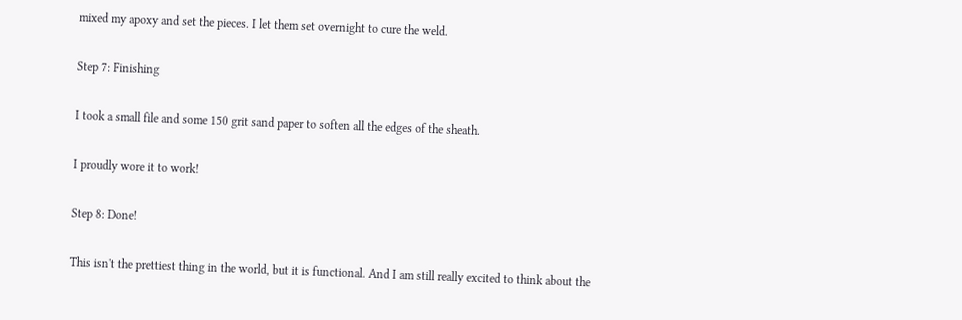mixed my apoxy and set the pieces. I let them set overnight to cure the weld.

Step 7: Finishing

I took a small file and some 150 grit sand paper to soften all the edges of the sheath.

I proudly wore it to work!

Step 8: Done!

This isn't the prettiest thing in the world, but it is functional. And I am still really excited to think about the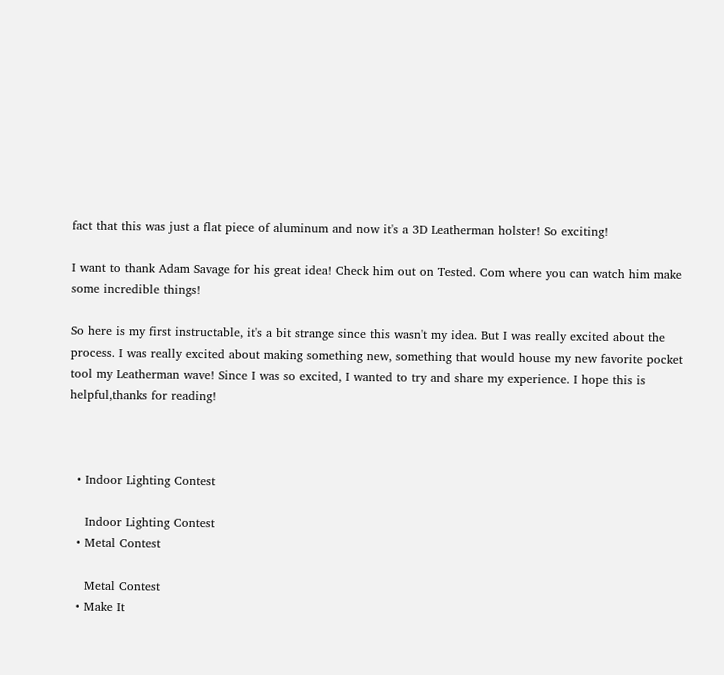fact that this was just a flat piece of aluminum and now it's a 3D Leatherman holster! So exciting!

I want to thank Adam Savage for his great idea! Check him out on Tested. Com where you can watch him make some incredible things!

So here is my first instructable, it's a bit strange since this wasn't my idea. But I was really excited about the process. I was really excited about making something new, something that would house my new favorite pocket tool my Leatherman wave! Since I was so excited, I wanted to try and share my experience. I hope this is helpful,thanks for reading!



  • Indoor Lighting Contest

    Indoor Lighting Contest
  • Metal Contest

    Metal Contest
  • Make It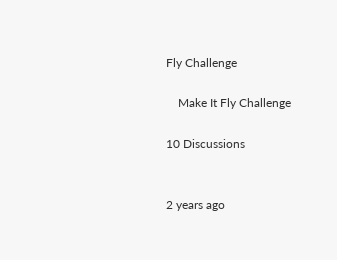Fly Challenge

    Make It Fly Challenge

10 Discussions


2 years ago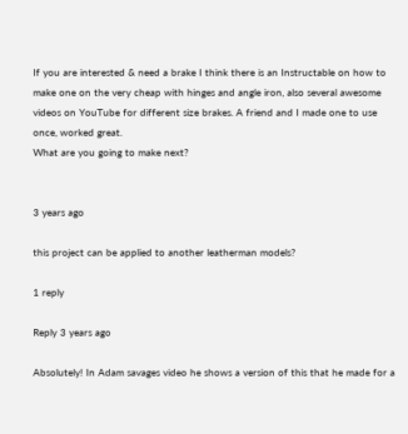If you are interested & need a brake I think there is an Instructable on how to make one on the very cheap with hinges and angle iron, also several awesome videos on YouTube for different size brakes. A friend and I made one to use once, worked great.
What are you going to make next?


3 years ago

this project can be applied to another leatherman models?

1 reply

Reply 3 years ago

Absolutely! In Adam savages video he shows a version of this that he made for a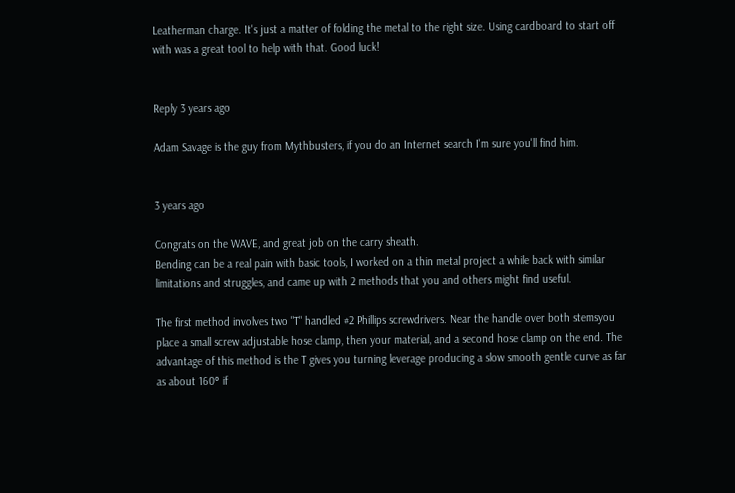Leatherman charge. It's just a matter of folding the metal to the right size. Using cardboard to start off with was a great tool to help with that. Good luck!


Reply 3 years ago

Adam Savage is the guy from Mythbusters, if you do an Internet search I'm sure you'll find him.


3 years ago

Congrats on the WAVE, and great job on the carry sheath.
Bending can be a real pain with basic tools, I worked on a thin metal project a while back with similar limitations and struggles, and came up with 2 methods that you and others might find useful.

The first method involves two "T" handled #2 Phillips screwdrivers. Near the handle over both stemsyou place a small screw adjustable hose clamp, then your material, and a second hose clamp on the end. The advantage of this method is the T gives you turning leverage producing a slow smooth gentle curve as far as about 160° if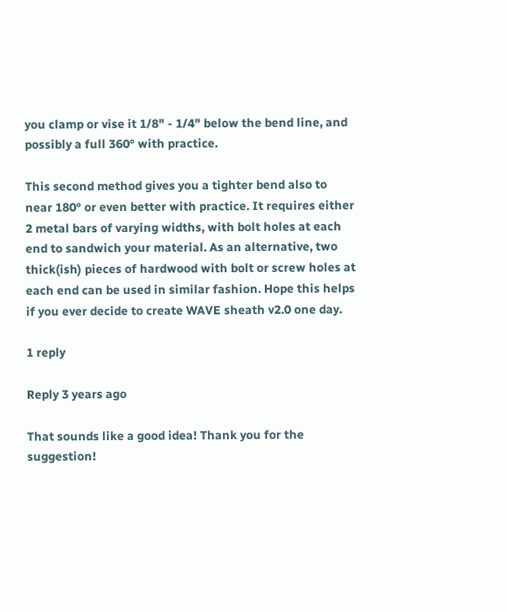you clamp or vise it 1/8" - 1/4" below the bend line, and possibly a full 360° with practice.

This second method gives you a tighter bend also to near 180° or even better with practice. It requires either 2 metal bars of varying widths, with bolt holes at each end to sandwich your material. As an alternative, two thick(ish) pieces of hardwood with bolt or screw holes at each end can be used in similar fashion. Hope this helps if you ever decide to create WAVE sheath v2.0 one day.

1 reply

Reply 3 years ago

That sounds like a good idea! Thank you for the suggestion!